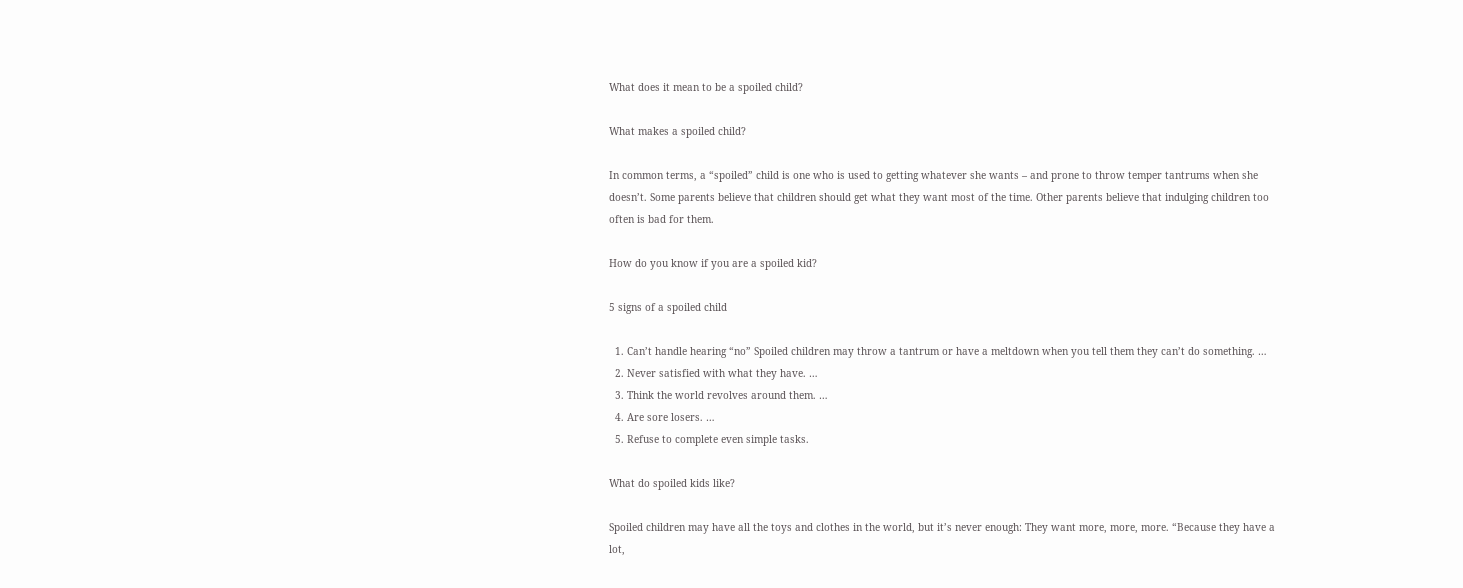What does it mean to be a spoiled child?

What makes a spoiled child?

In common terms, a “spoiled” child is one who is used to getting whatever she wants – and prone to throw temper tantrums when she doesn’t. Some parents believe that children should get what they want most of the time. Other parents believe that indulging children too often is bad for them.

How do you know if you are a spoiled kid?

5 signs of a spoiled child

  1. Can’t handle hearing “no” Spoiled children may throw a tantrum or have a meltdown when you tell them they can’t do something. …
  2. Never satisfied with what they have. …
  3. Think the world revolves around them. …
  4. Are sore losers. …
  5. Refuse to complete even simple tasks.

What do spoiled kids like?

Spoiled children may have all the toys and clothes in the world, but it’s never enough: They want more, more, more. “Because they have a lot,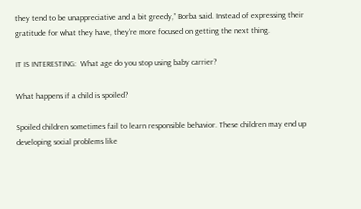they tend to be unappreciative and a bit greedy,” Borba said. Instead of expressing their gratitude for what they have, they’re more focused on getting the next thing.

IT IS INTERESTING:  What age do you stop using baby carrier?

What happens if a child is spoiled?

Spoiled children sometimes fail to learn responsible behavior. These children may end up developing social problems like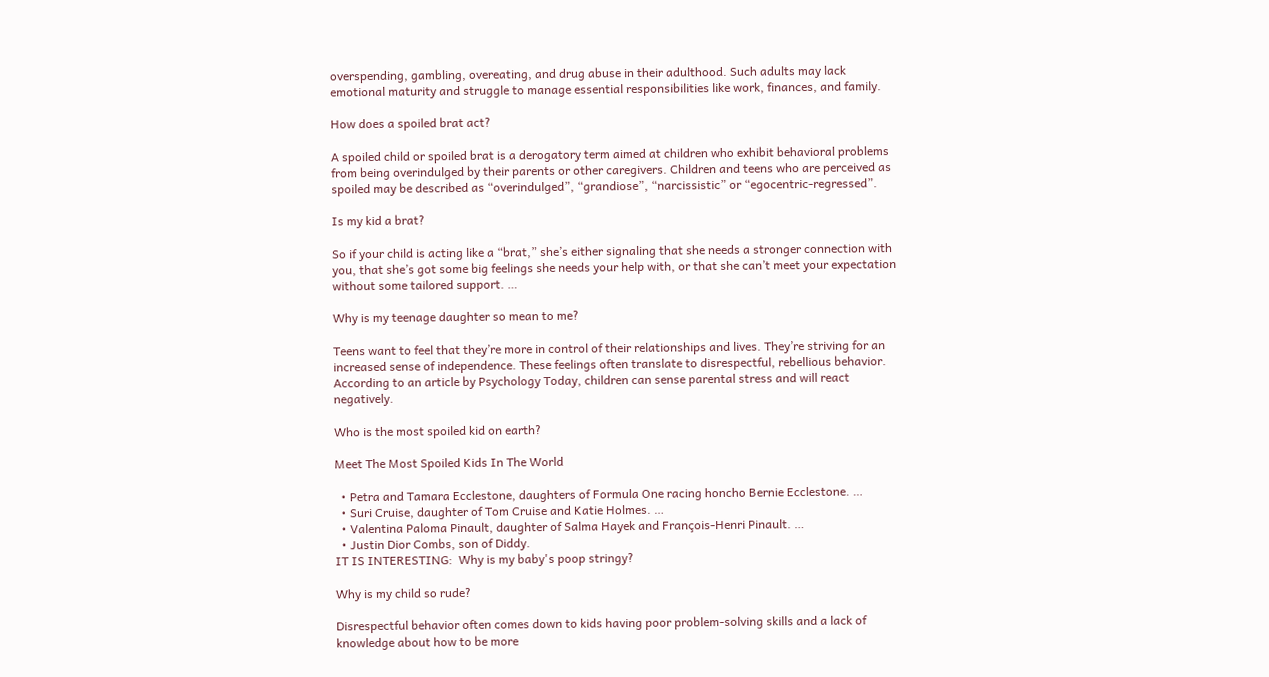overspending, gambling, overeating, and drug abuse in their adulthood. Such adults may lack emotional maturity and struggle to manage essential responsibilities like work, finances, and family.

How does a spoiled brat act?

A spoiled child or spoiled brat is a derogatory term aimed at children who exhibit behavioral problems from being overindulged by their parents or other caregivers. Children and teens who are perceived as spoiled may be described as “overindulged”, “grandiose”, “narcissistic” or “egocentric-regressed”.

Is my kid a brat?

So if your child is acting like a “brat,” she’s either signaling that she needs a stronger connection with you, that she’s got some big feelings she needs your help with, or that she can’t meet your expectation without some tailored support. …

Why is my teenage daughter so mean to me?

Teens want to feel that they’re more in control of their relationships and lives. They’re striving for an increased sense of independence. These feelings often translate to disrespectful, rebellious behavior. According to an article by Psychology Today, children can sense parental stress and will react negatively.

Who is the most spoiled kid on earth?

Meet The Most Spoiled Kids In The World

  • Petra and Tamara Ecclestone, daughters of Formula One racing honcho Bernie Ecclestone. …
  • Suri Cruise, daughter of Tom Cruise and Katie Holmes. …
  • Valentina Paloma Pinault, daughter of Salma Hayek and François-Henri Pinault. …
  • Justin Dior Combs, son of Diddy.
IT IS INTERESTING:  Why is my baby's poop stringy?

Why is my child so rude?

Disrespectful behavior often comes down to kids having poor problem-solving skills and a lack of knowledge about how to be more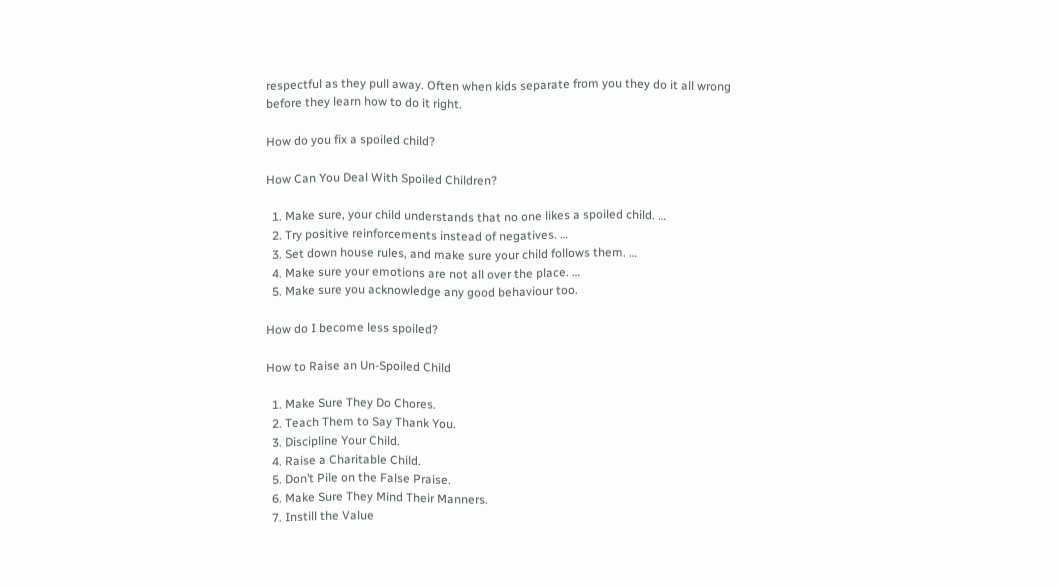respectful as they pull away. Often when kids separate from you they do it all wrong before they learn how to do it right.

How do you fix a spoiled child?

How Can You Deal With Spoiled Children?

  1. Make sure, your child understands that no one likes a spoiled child. …
  2. Try positive reinforcements instead of negatives. …
  3. Set down house rules, and make sure your child follows them. …
  4. Make sure your emotions are not all over the place. …
  5. Make sure you acknowledge any good behaviour too.

How do I become less spoiled?

How to Raise an Un-Spoiled Child

  1. Make Sure They Do Chores.
  2. Teach Them to Say Thank You.
  3. Discipline Your Child.
  4. Raise a Charitable Child.
  5. Don’t Pile on the False Praise.
  6. Make Sure They Mind Their Manners.
  7. Instill the Value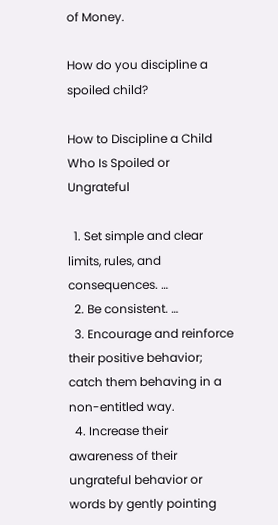of Money.

How do you discipline a spoiled child?

How to Discipline a Child Who Is Spoiled or Ungrateful

  1. Set simple and clear limits, rules, and consequences. …
  2. Be consistent. …
  3. Encourage and reinforce their positive behavior; catch them behaving in a non-entitled way.
  4. Increase their awareness of their ungrateful behavior or words by gently pointing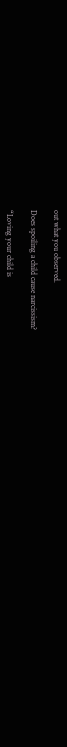out what you observed.

Does spoiling a child cause narcissism?

“Loving your child is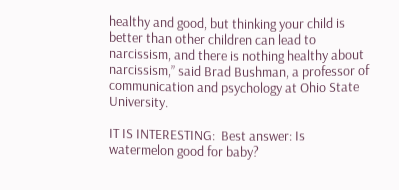healthy and good, but thinking your child is better than other children can lead to narcissism, and there is nothing healthy about narcissism,” said Brad Bushman, a professor of communication and psychology at Ohio State University.

IT IS INTERESTING:  Best answer: Is watermelon good for baby?